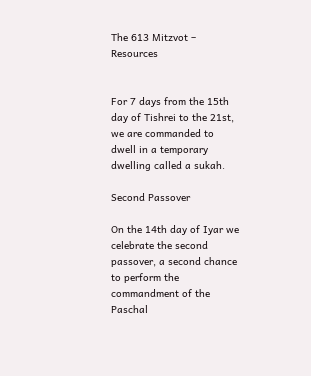The 613 Mitzvot – Resources


For 7 days from the 15th day of Tishrei to the 21st, we are commanded to dwell in a temporary dwelling called a sukah.

Second Passover

On the 14th day of Iyar we celebrate the second passover, a second chance to perform the commandment of the Paschal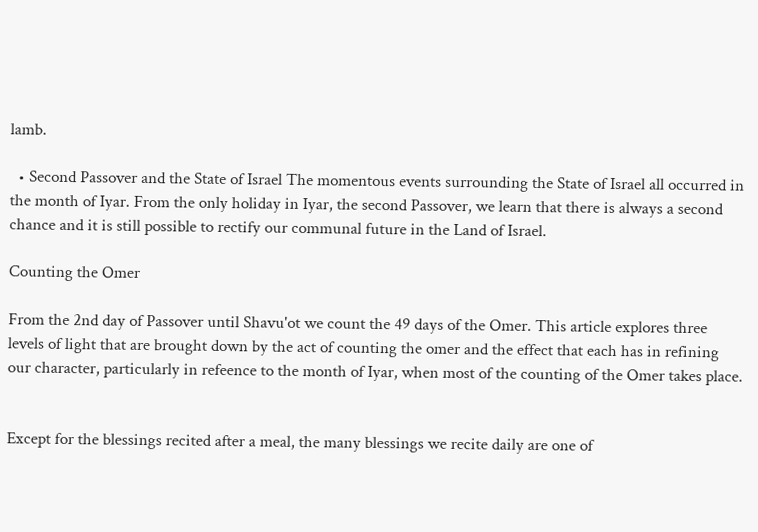lamb.

  • Second Passover and the State of Israel The momentous events surrounding the State of Israel all occurred in the month of Iyar. From the only holiday in Iyar, the second Passover, we learn that there is always a second chance and it is still possible to rectify our communal future in the Land of Israel.

Counting the Omer

From the 2nd day of Passover until Shavu'ot we count the 49 days of the Omer. This article explores three levels of light that are brought down by the act of counting the omer and the effect that each has in refining our character, particularly in refeence to the month of Iyar, when most of the counting of the Omer takes place.


Except for the blessings recited after a meal, the many blessings we recite daily are one of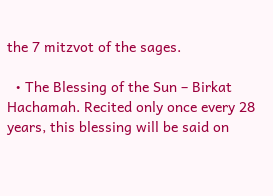the 7 mitzvot of the sages.

  • The Blessing of the Sun – Birkat Hachamah. Recited only once every 28 years, this blessing will be said on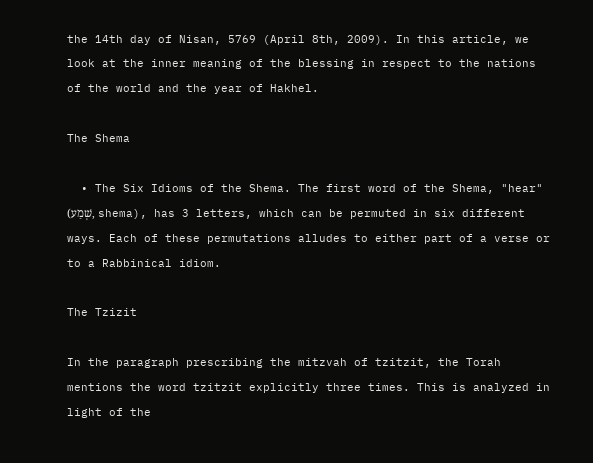the 14th day of Nisan, 5769 (April 8th, 2009). In this article, we look at the inner meaning of the blessing in respect to the nations of the world and the year of Hakhel.

The Shema

  • The Six Idioms of the Shema. The first word of the Shema, "hear" (שְׁמַע, shema), has 3 letters, which can be permuted in six different ways. Each of these permutations alludes to either part of a verse or to a Rabbinical idiom.

The Tzizit

In the paragraph prescribing the mitzvah of tzitzit, the Torah mentions the word tzitzit explicitly three times. This is analyzed in light of the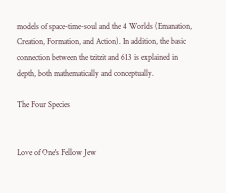models of space-time-soul and the 4 Worlds (Emanation, Creation, Formation, and Action). In addition, the basic connection between the tzitzit and 613 is explained in depth, both mathematically and conceptually.

The Four Species


Love of One's Fellow Jew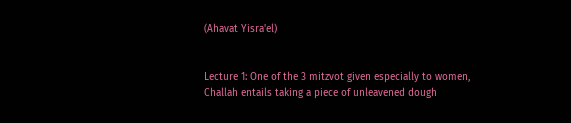(Ahavat Yisra'el)


Lecture 1: One of the 3 mitzvot given especially to women, Challah entails taking a piece of unleavened dough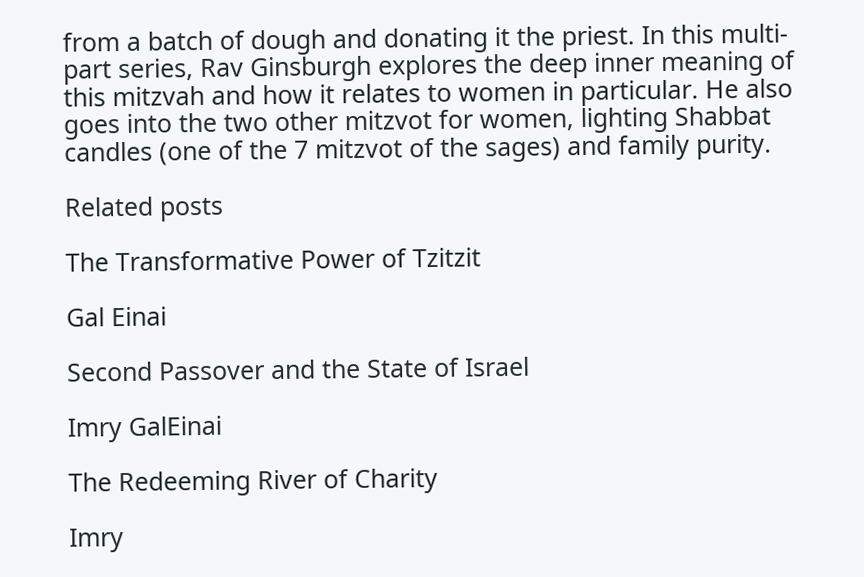from a batch of dough and donating it the priest. In this multi-part series, Rav Ginsburgh explores the deep inner meaning of this mitzvah and how it relates to women in particular. He also goes into the two other mitzvot for women, lighting Shabbat candles (one of the 7 mitzvot of the sages) and family purity.

Related posts

The Transformative Power of Tzitzit

Gal Einai

Second Passover and the State of Israel

Imry GalEinai

The Redeeming River of Charity

Imry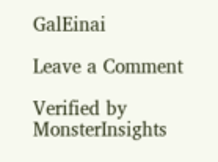GalEinai

Leave a Comment

Verified by MonsterInsights